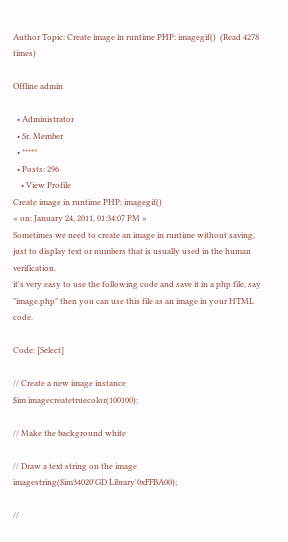Author Topic: Create image in runtime PHP: imagegif()  (Read 4278 times)

Offline admin

  • Administrator
  • Sr. Member
  • *****
  • Posts: 296
    • View Profile
Create image in runtime PHP: imagegif()
« on: January 24, 2011, 01:34:07 PM »
Sometimes we need to create an image in runtime without saving, just to display text or numbers that is usually used in the human verification.
it's very easy to use the following code and save it in a php file, say "image.php" then you can use this file as an image in your HTML code.

Code: [Select]

// Create a new image instance
$im imagecreatetruecolor(100100);

// Make the background white

// Draw a text string on the image
imagestring($im34020'GD Library'0xFFBA00);

//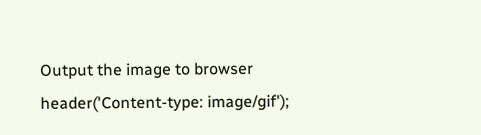Output the image to browser
header('Content-type: image/gif');